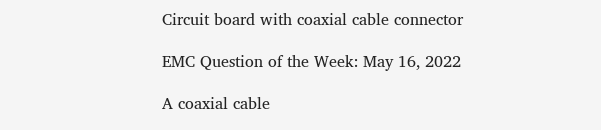Circuit board with coaxial cable connector

EMC Question of the Week: May 16, 2022

A coaxial cable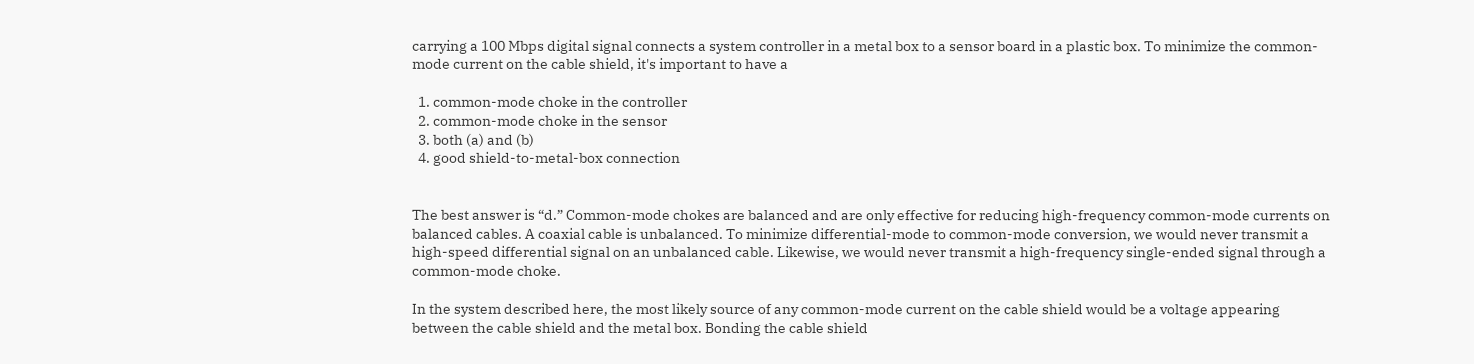carrying a 100 Mbps digital signal connects a system controller in a metal box to a sensor board in a plastic box. To minimize the common-mode current on the cable shield, it's important to have a

  1. common-mode choke in the controller
  2. common-mode choke in the sensor
  3. both (a) and (b)
  4. good shield-to-metal-box connection


The best answer is “d.” Common-mode chokes are balanced and are only effective for reducing high-frequency common-mode currents on balanced cables. A coaxial cable is unbalanced. To minimize differential-mode to common-mode conversion, we would never transmit a high-speed differential signal on an unbalanced cable. Likewise, we would never transmit a high-frequency single-ended signal through a common-mode choke.

In the system described here, the most likely source of any common-mode current on the cable shield would be a voltage appearing between the cable shield and the metal box. Bonding the cable shield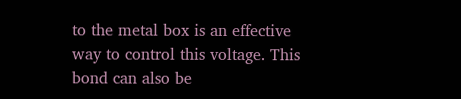to the metal box is an effective way to control this voltage. This bond can also be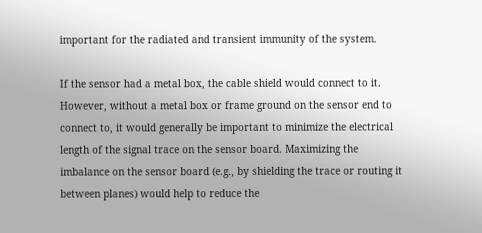important for the radiated and transient immunity of the system.

If the sensor had a metal box, the cable shield would connect to it. However, without a metal box or frame ground on the sensor end to connect to, it would generally be important to minimize the electrical length of the signal trace on the sensor board. Maximizing the imbalance on the sensor board (e.g., by shielding the trace or routing it between planes) would help to reduce the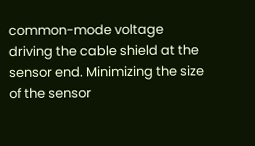common-mode voltage driving the cable shield at the sensor end. Minimizing the size of the sensor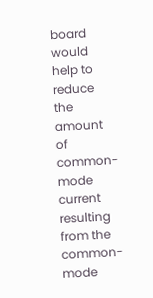board would help to reduce the amount of common-mode current resulting from the common-mode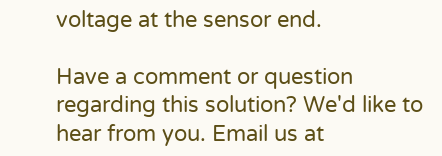voltage at the sensor end.

Have a comment or question regarding this solution? We'd like to hear from you. Email us at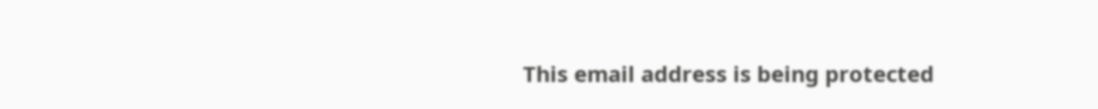This email address is being protected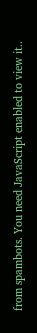from spambots. You need JavaScript enabled to view it..